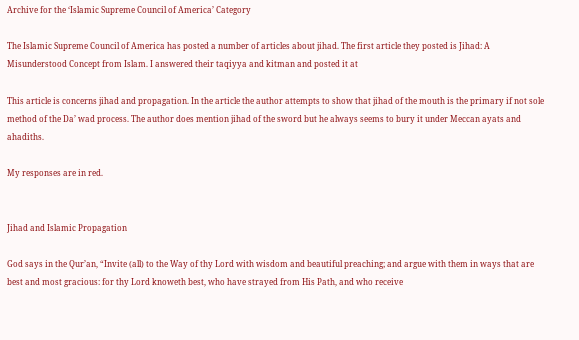Archive for the ‘Islamic Supreme Council of America’ Category

The Islamic Supreme Council of America has posted a number of articles about jihad. The first article they posted is Jihad: A Misunderstood Concept from Islam. I answered their taqiyya and kitman and posted it at

This article is concerns jihad and propagation. In the article the author attempts to show that jihad of the mouth is the primary if not sole method of the Da’ wad process. The author does mention jihad of the sword but he always seems to bury it under Meccan ayats and ahadiths.

My responses are in red.


Jihad and Islamic Propagation

God says in the Qur’an, “Invite (all) to the Way of thy Lord with wisdom and beautiful preaching; and argue with them in ways that are best and most gracious: for thy Lord knoweth best, who have strayed from His Path, and who receive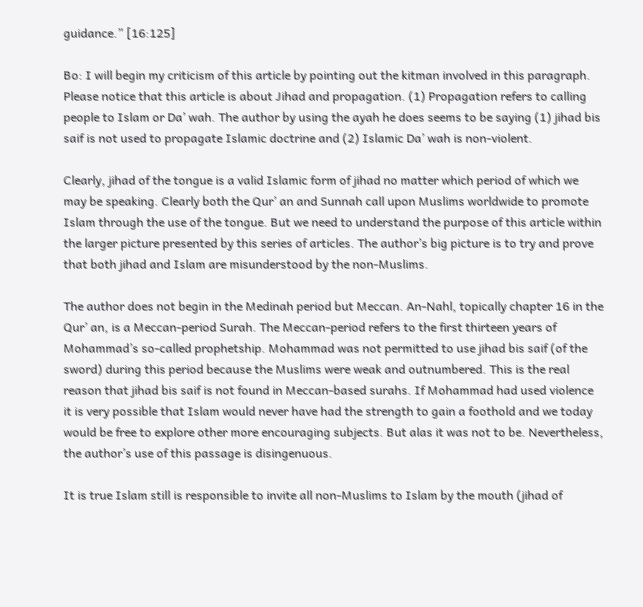guidance.” [16:125]

Bo: I will begin my criticism of this article by pointing out the kitman involved in this paragraph. Please notice that this article is about Jihad and propagation. (1) Propagation refers to calling people to Islam or Da’ wah. The author by using the ayah he does seems to be saying (1) jihad bis saif is not used to propagate Islamic doctrine and (2) Islamic Da’ wah is non-violent.

Clearly, jihad of the tongue is a valid Islamic form of jihad no matter which period of which we may be speaking. Clearly both the Qur’ an and Sunnah call upon Muslims worldwide to promote Islam through the use of the tongue. But we need to understand the purpose of this article within the larger picture presented by this series of articles. The author’s big picture is to try and prove that both jihad and Islam are misunderstood by the non-Muslims.

The author does not begin in the Medinah period but Meccan. An-Nahl, topically chapter 16 in the Qur’ an, is a Meccan-period Surah. The Meccan-period refers to the first thirteen years of Mohammad’s so-called prophetship. Mohammad was not permitted to use jihad bis saif (of the sword) during this period because the Muslims were weak and outnumbered. This is the real reason that jihad bis saif is not found in Meccan-based surahs. If Mohammad had used violence it is very possible that Islam would never have had the strength to gain a foothold and we today would be free to explore other more encouraging subjects. But alas it was not to be. Nevertheless, the author’s use of this passage is disingenuous.

It is true Islam still is responsible to invite all non-Muslims to Islam by the mouth (jihad of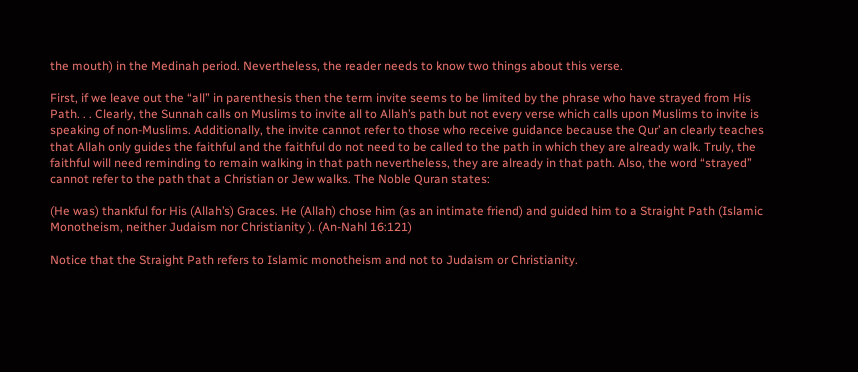the mouth) in the Medinah period. Nevertheless, the reader needs to know two things about this verse.

First, if we leave out the “all” in parenthesis then the term invite seems to be limited by the phrase who have strayed from His Path. . . Clearly, the Sunnah calls on Muslims to invite all to Allah’s path but not every verse which calls upon Muslims to invite is speaking of non-Muslims. Additionally, the invite cannot refer to those who receive guidance because the Qur’ an clearly teaches that Allah only guides the faithful and the faithful do not need to be called to the path in which they are already walk. Truly, the faithful will need reminding to remain walking in that path nevertheless, they are already in that path. Also, the word “strayed” cannot refer to the path that a Christian or Jew walks. The Noble Quran states:

(He was) thankful for His (Allah’s) Graces. He (Allah) chose him (as an intimate friend) and guided him to a Straight Path (Islamic Monotheism, neither Judaism nor Christianity ). (An-Nahl 16:121)

Notice that the Straight Path refers to Islamic monotheism and not to Judaism or Christianity.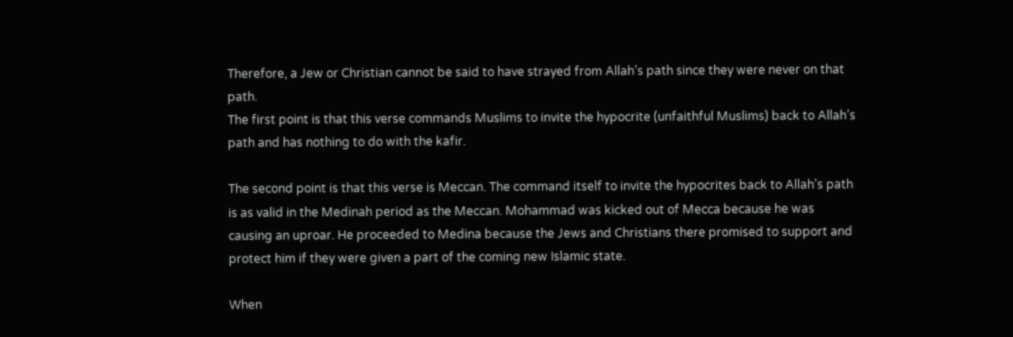Therefore, a Jew or Christian cannot be said to have strayed from Allah’s path since they were never on that path.
The first point is that this verse commands Muslims to invite the hypocrite (unfaithful Muslims) back to Allah’s path and has nothing to do with the kafir.

The second point is that this verse is Meccan. The command itself to invite the hypocrites back to Allah’s path is as valid in the Medinah period as the Meccan. Mohammad was kicked out of Mecca because he was causing an uproar. He proceeded to Medina because the Jews and Christians there promised to support and protect him if they were given a part of the coming new Islamic state.

When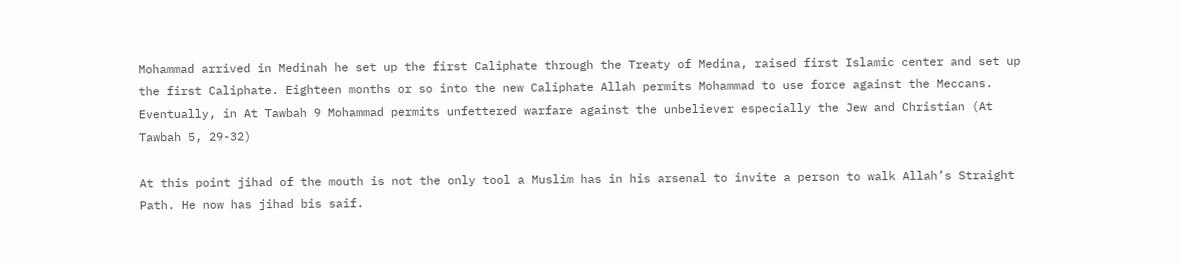Mohammad arrived in Medinah he set up the first Caliphate through the Treaty of Medina, raised first Islamic center and set up the first Caliphate. Eighteen months or so into the new Caliphate Allah permits Mohammad to use force against the Meccans. Eventually, in At Tawbah 9 Mohammad permits unfettered warfare against the unbeliever especially the Jew and Christian (At Tawbah 5, 29-32)

At this point jihad of the mouth is not the only tool a Muslim has in his arsenal to invite a person to walk Allah’s Straight Path. He now has jihad bis saif.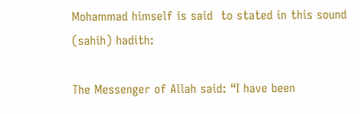Mohammad himself is said  to stated in this sound (sahih) hadith:

The Messenger of Allah said: “I have been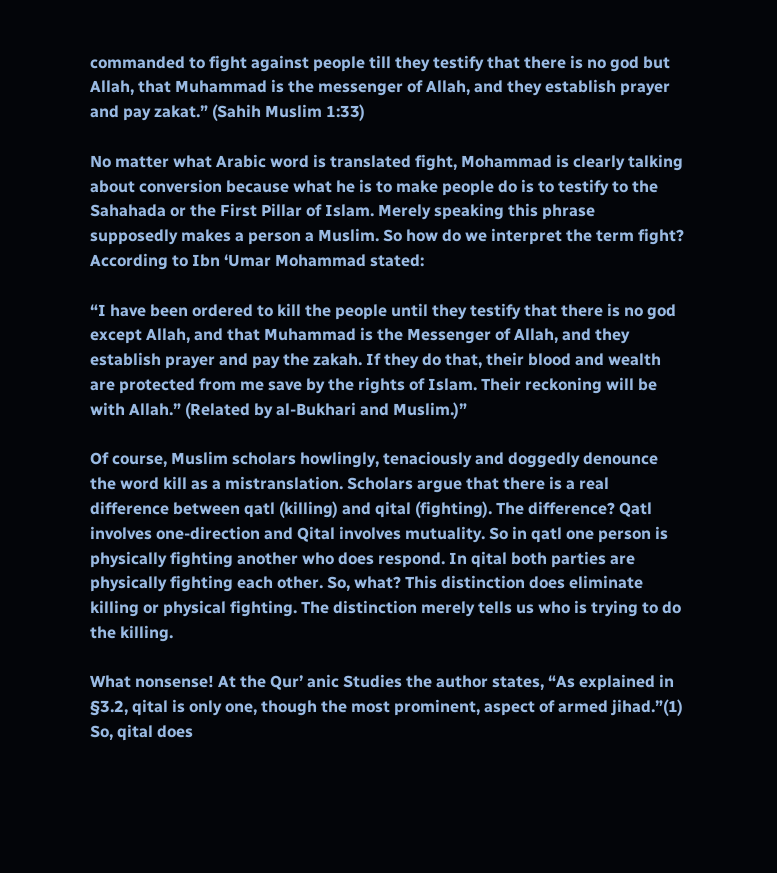commanded to fight against people till they testify that there is no god but Allah, that Muhammad is the messenger of Allah, and they establish prayer and pay zakat.” (Sahih Muslim 1:33)

No matter what Arabic word is translated fight, Mohammad is clearly talking about conversion because what he is to make people do is to testify to the Sahahada or the First Pillar of Islam. Merely speaking this phrase supposedly makes a person a Muslim. So how do we interpret the term fight? According to Ibn ‘Umar Mohammad stated:

“I have been ordered to kill the people until they testify that there is no god except Allah, and that Muhammad is the Messenger of Allah, and they establish prayer and pay the zakah. If they do that, their blood and wealth are protected from me save by the rights of Islam. Their reckoning will be with Allah.” (Related by al-Bukhari and Muslim.)”

Of course, Muslim scholars howlingly, tenaciously and doggedly denounce the word kill as a mistranslation. Scholars argue that there is a real difference between qatl (killing) and qital (fighting). The difference? Qatl involves one-direction and Qital involves mutuality. So in qatl one person is physically fighting another who does respond. In qital both parties are physically fighting each other. So, what? This distinction does eliminate killing or physical fighting. The distinction merely tells us who is trying to do the killing.

What nonsense! At the Qur’ anic Studies the author states, “As explained in §3.2, qital is only one, though the most prominent, aspect of armed jihad.”(1) So, qital does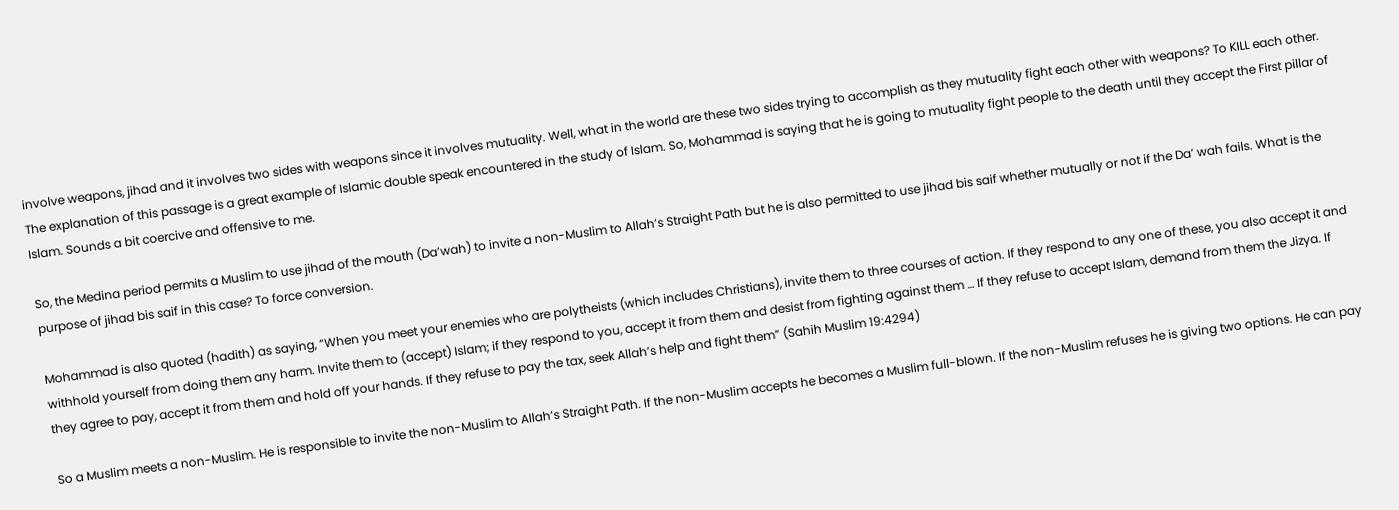involve weapons, jihad and it involves two sides with weapons since it involves mutuality. Well, what in the world are these two sides trying to accomplish as they mutuality fight each other with weapons? To KILL each other. The explanation of this passage is a great example of Islamic double speak encountered in the study of Islam. So, Mohammad is saying that he is going to mutuality fight people to the death until they accept the First pillar of Islam. Sounds a bit coercive and offensive to me.

So, the Medina period permits a Muslim to use jihad of the mouth (Da’wah) to invite a non-Muslim to Allah’s Straight Path but he is also permitted to use jihad bis saif whether mutually or not if the Da’ wah fails. What is the purpose of jihad bis saif in this case? To force conversion.

Mohammad is also quoted (hadith) as saying, “When you meet your enemies who are polytheists (which includes Christians), invite them to three courses of action. If they respond to any one of these, you also accept it and withhold yourself from doing them any harm. Invite them to (accept) Islam; if they respond to you, accept it from them and desist from fighting against them … If they refuse to accept Islam, demand from them the Jizya. If they agree to pay, accept it from them and hold off your hands. If they refuse to pay the tax, seek Allah’s help and fight them” (Sahih Muslim 19:4294)

So a Muslim meets a non-Muslim. He is responsible to invite the non-Muslim to Allah’s Straight Path. If the non-Muslim accepts he becomes a Muslim full-blown. If the non-Muslim refuses he is giving two options. He can pay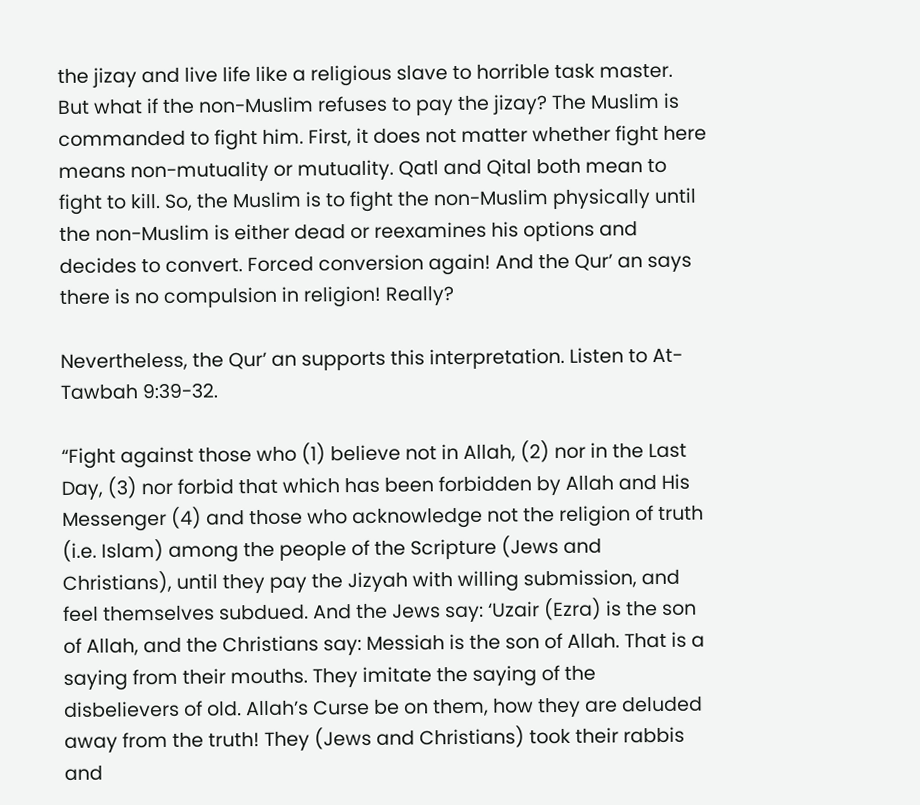the jizay and live life like a religious slave to horrible task master. But what if the non-Muslim refuses to pay the jizay? The Muslim is commanded to fight him. First, it does not matter whether fight here means non-mutuality or mutuality. Qatl and Qital both mean to fight to kill. So, the Muslim is to fight the non-Muslim physically until the non-Muslim is either dead or reexamines his options and decides to convert. Forced conversion again! And the Qur’ an says there is no compulsion in religion! Really?

Nevertheless, the Qur’ an supports this interpretation. Listen to At-Tawbah 9:39-32.

“Fight against those who (1) believe not in Allah, (2) nor in the Last Day, (3) nor forbid that which has been forbidden by Allah and His Messenger (4) and those who acknowledge not the religion of truth (i.e. Islam) among the people of the Scripture (Jews and Christians), until they pay the Jizyah with willing submission, and feel themselves subdued. And the Jews say: ‘Uzair (Ezra) is the son of Allah, and the Christians say: Messiah is the son of Allah. That is a saying from their mouths. They imitate the saying of the disbelievers of old. Allah’s Curse be on them, how they are deluded away from the truth! They (Jews and Christians) took their rabbis and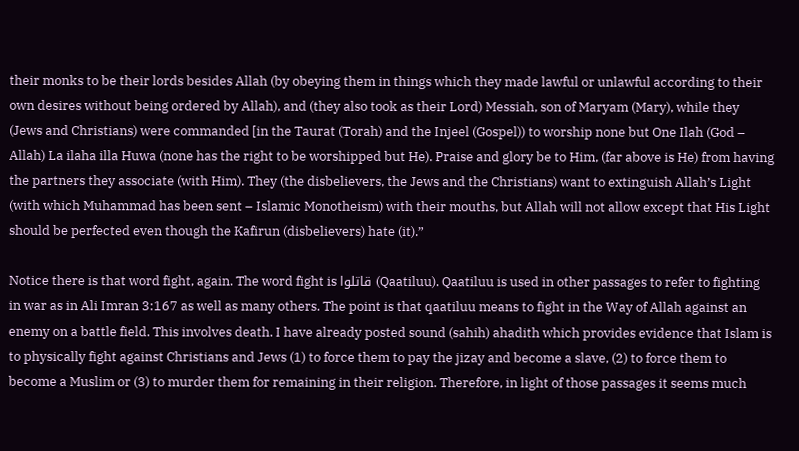their monks to be their lords besides Allah (by obeying them in things which they made lawful or unlawful according to their own desires without being ordered by Allah), and (they also took as their Lord) Messiah, son of Maryam (Mary), while they (Jews and Christians) were commanded [in the Taurat (Torah) and the Injeel (Gospel)) to worship none but One Ilah (God – Allah) La ilaha illa Huwa (none has the right to be worshipped but He). Praise and glory be to Him, (far above is He) from having the partners they associate (with Him). They (the disbelievers, the Jews and the Christians) want to extinguish Allah’s Light (with which Muhammad has been sent – Islamic Monotheism) with their mouths, but Allah will not allow except that His Light should be perfected even though the Kafirun (disbelievers) hate (it).”

Notice there is that word fight, again. The word fight is قاتلوا (Qaatiluu). Qaatiluu is used in other passages to refer to fighting in war as in Ali Imran 3:167 as well as many others. The point is that qaatiluu means to fight in the Way of Allah against an enemy on a battle field. This involves death. I have already posted sound (sahih) ahadith which provides evidence that Islam is to physically fight against Christians and Jews (1) to force them to pay the jizay and become a slave, (2) to force them to become a Muslim or (3) to murder them for remaining in their religion. Therefore, in light of those passages it seems much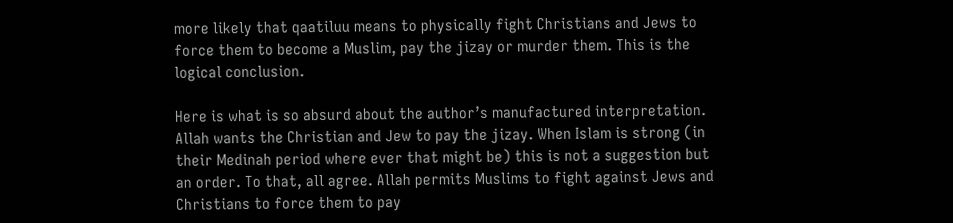more likely that qaatiluu means to physically fight Christians and Jews to force them to become a Muslim, pay the jizay or murder them. This is the logical conclusion.

Here is what is so absurd about the author’s manufactured interpretation. Allah wants the Christian and Jew to pay the jizay. When Islam is strong (in their Medinah period where ever that might be) this is not a suggestion but an order. To that, all agree. Allah permits Muslims to fight against Jews and Christians to force them to pay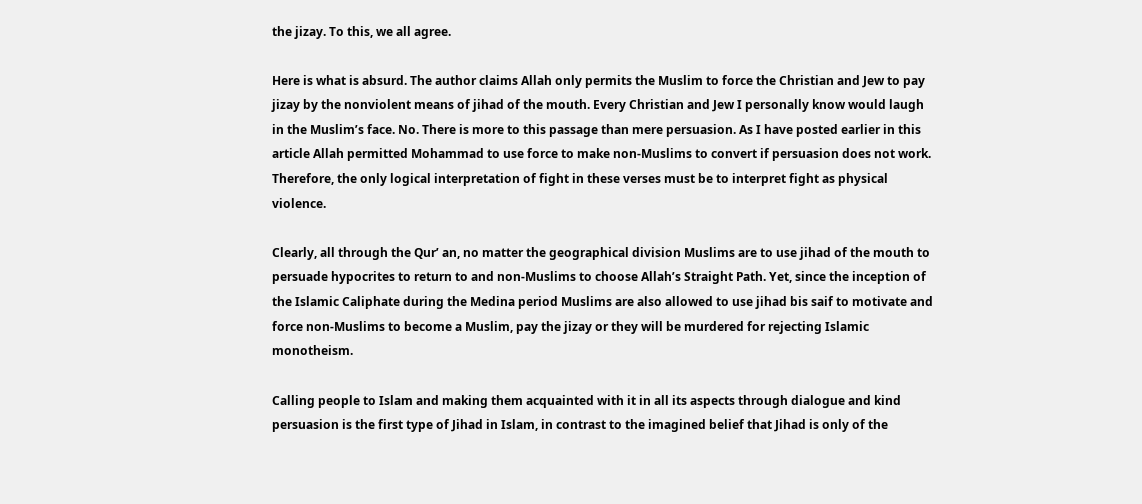the jizay. To this, we all agree.

Here is what is absurd. The author claims Allah only permits the Muslim to force the Christian and Jew to pay jizay by the nonviolent means of jihad of the mouth. Every Christian and Jew I personally know would laugh in the Muslim’s face. No. There is more to this passage than mere persuasion. As I have posted earlier in this article Allah permitted Mohammad to use force to make non-Muslims to convert if persuasion does not work. Therefore, the only logical interpretation of fight in these verses must be to interpret fight as physical violence.

Clearly, all through the Qur’ an, no matter the geographical division Muslims are to use jihad of the mouth to persuade hypocrites to return to and non-Muslims to choose Allah’s Straight Path. Yet, since the inception of the Islamic Caliphate during the Medina period Muslims are also allowed to use jihad bis saif to motivate and force non-Muslims to become a Muslim, pay the jizay or they will be murdered for rejecting Islamic monotheism.

Calling people to Islam and making them acquainted with it in all its aspects through dialogue and kind persuasion is the first type of Jihad in Islam, in contrast to the imagined belief that Jihad is only of the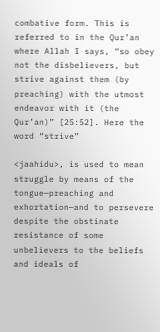combative form. This is referred to in the Qur’an where Allah I says, “so obey not the disbelievers, but strive against them (by preaching) with the utmost endeavor with it (the Qur’an)” [25:52]. Here the word “strive”

<jaahidu>, is used to mean struggle by means of the tongue—preaching and exhortation—and to persevere despite the obstinate resistance of some unbelievers to the beliefs and ideals of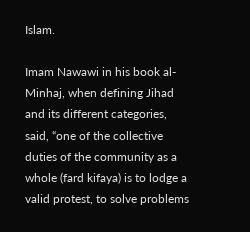Islam.

Imam Nawawi in his book al-Minhaj, when defining Jihad and its different categories, said, “one of the collective duties of the community as a whole (fard kifaya) is to lodge a valid protest, to solve problems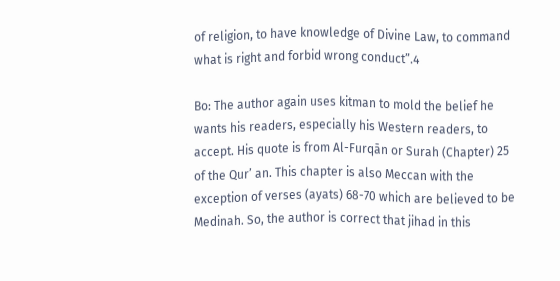of religion, to have knowledge of Divine Law, to command what is right and forbid wrong conduct”.4

Bo: The author again uses kitman to mold the belief he wants his readers, especially his Western readers, to accept. His quote is from Al-Furqān or Surah (Chapter) 25 of the Qur’ an. This chapter is also Meccan with the exception of verses (ayats) 68-70 which are believed to be Medinah. So, the author is correct that jihad in this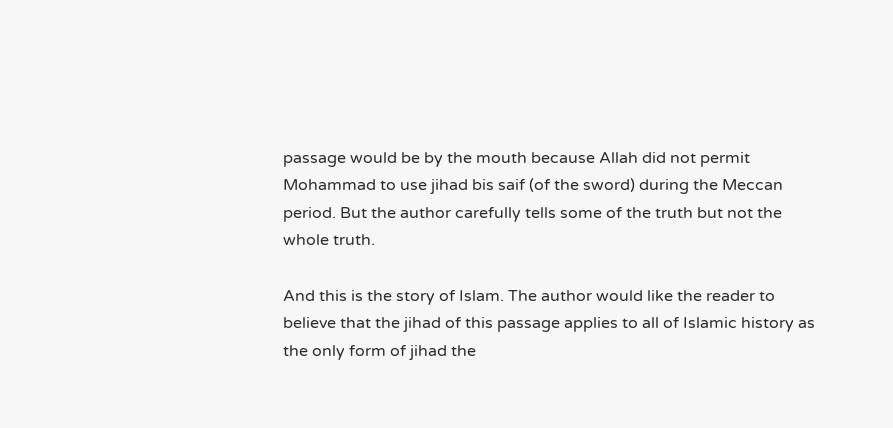passage would be by the mouth because Allah did not permit Mohammad to use jihad bis saif (of the sword) during the Meccan period. But the author carefully tells some of the truth but not the whole truth.

And this is the story of Islam. The author would like the reader to believe that the jihad of this passage applies to all of Islamic history as the only form of jihad the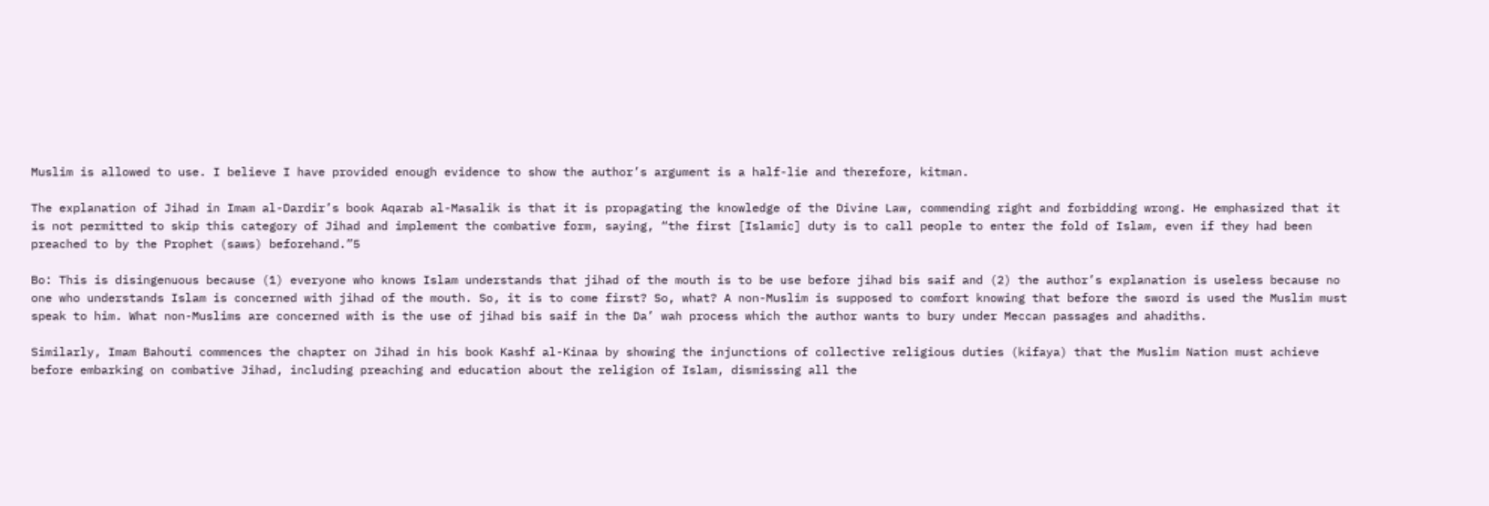Muslim is allowed to use. I believe I have provided enough evidence to show the author’s argument is a half-lie and therefore, kitman.

The explanation of Jihad in Imam al-Dardir’s book Aqarab al-Masalik is that it is propagating the knowledge of the Divine Law, commending right and forbidding wrong. He emphasized that it is not permitted to skip this category of Jihad and implement the combative form, saying, “the first [Islamic] duty is to call people to enter the fold of Islam, even if they had been preached to by the Prophet (saws) beforehand.”5

Bo: This is disingenuous because (1) everyone who knows Islam understands that jihad of the mouth is to be use before jihad bis saif and (2) the author’s explanation is useless because no one who understands Islam is concerned with jihad of the mouth. So, it is to come first? So, what? A non-Muslim is supposed to comfort knowing that before the sword is used the Muslim must speak to him. What non-Muslims are concerned with is the use of jihad bis saif in the Da’ wah process which the author wants to bury under Meccan passages and ahadiths.

Similarly, Imam Bahouti commences the chapter on Jihad in his book Kashf al-Kinaa by showing the injunctions of collective religious duties (kifaya) that the Muslim Nation must achieve before embarking on combative Jihad, including preaching and education about the religion of Islam, dismissing all the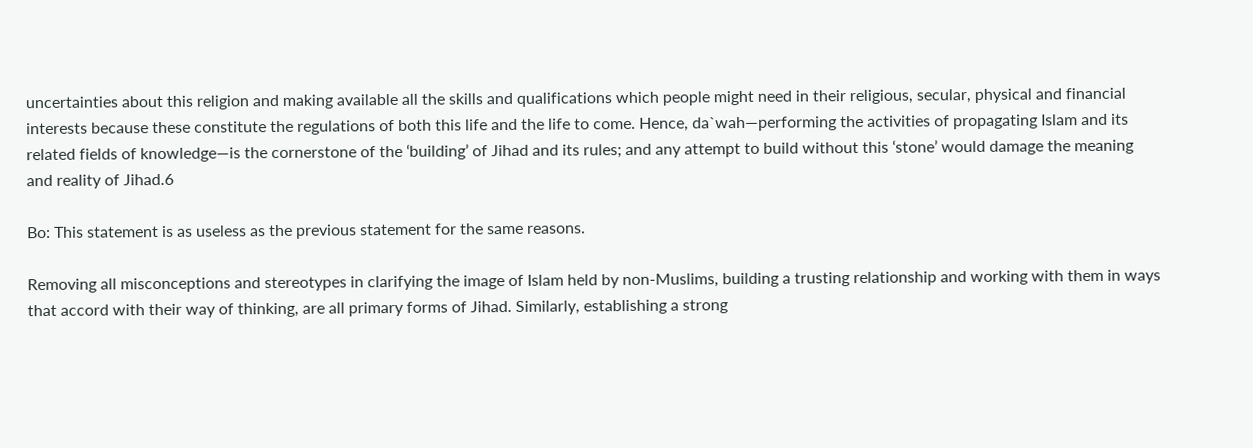uncertainties about this religion and making available all the skills and qualifications which people might need in their religious, secular, physical and financial interests because these constitute the regulations of both this life and the life to come. Hence, da`wah—performing the activities of propagating Islam and its related fields of knowledge—is the cornerstone of the ‘building’ of Jihad and its rules; and any attempt to build without this ‘stone’ would damage the meaning and reality of Jihad.6

Bo: This statement is as useless as the previous statement for the same reasons.

Removing all misconceptions and stereotypes in clarifying the image of Islam held by non-Muslims, building a trusting relationship and working with them in ways that accord with their way of thinking, are all primary forms of Jihad. Similarly, establishing a strong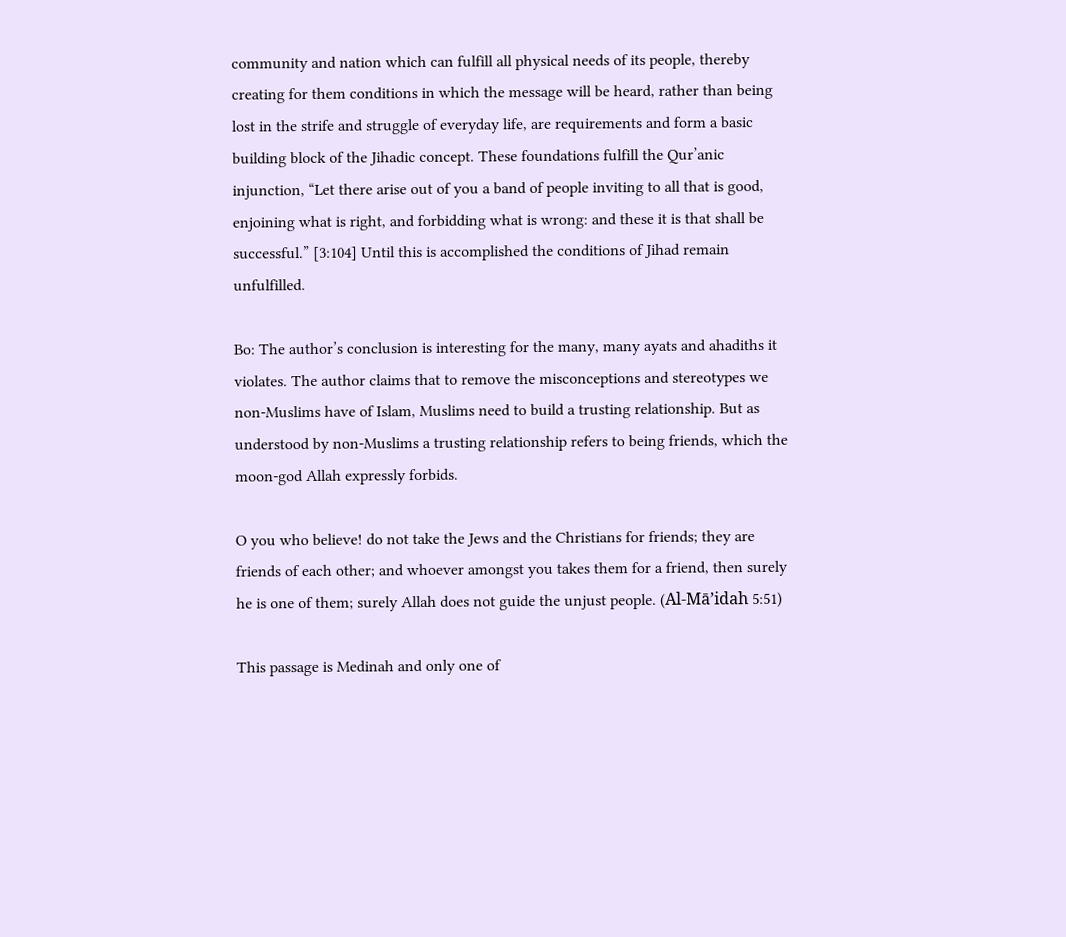community and nation which can fulfill all physical needs of its people, thereby creating for them conditions in which the message will be heard, rather than being lost in the strife and struggle of everyday life, are requirements and form a basic building block of the Jihadic concept. These foundations fulfill the Qur’anic injunction, “Let there arise out of you a band of people inviting to all that is good, enjoining what is right, and forbidding what is wrong: and these it is that shall be successful.” [3:104] Until this is accomplished the conditions of Jihad remain unfulfilled.

Bo: The author’s conclusion is interesting for the many, many ayats and ahadiths it violates. The author claims that to remove the misconceptions and stereotypes we non-Muslims have of Islam, Muslims need to build a trusting relationship. But as understood by non-Muslims a trusting relationship refers to being friends, which the moon-god Allah expressly forbids.

O you who believe! do not take the Jews and the Christians for friends; they are friends of each other; and whoever amongst you takes them for a friend, then surely he is one of them; surely Allah does not guide the unjust people. (Al-Mā’idah 5:51)

This passage is Medinah and only one of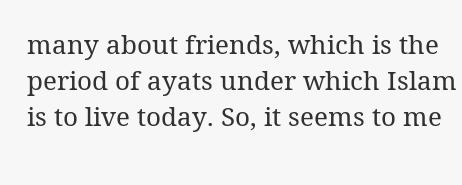many about friends, which is the period of ayats under which Islam is to live today. So, it seems to me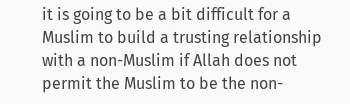it is going to be a bit difficult for a Muslim to build a trusting relationship with a non-Muslim if Allah does not permit the Muslim to be the non-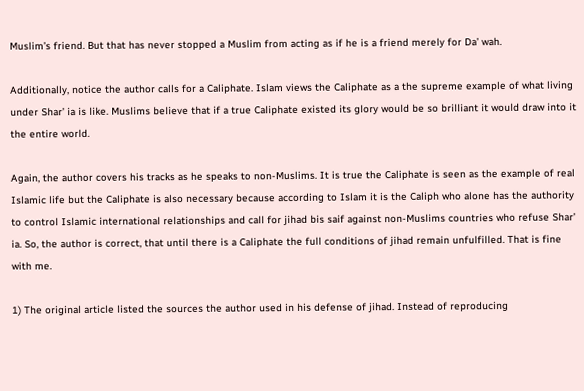Muslim’s friend. But that has never stopped a Muslim from acting as if he is a friend merely for Da’ wah.

Additionally, notice the author calls for a Caliphate. Islam views the Caliphate as a the supreme example of what living under Shar’ ia is like. Muslims believe that if a true Caliphate existed its glory would be so brilliant it would draw into it the entire world.

Again, the author covers his tracks as he speaks to non-Muslims. It is true the Caliphate is seen as the example of real Islamic life but the Caliphate is also necessary because according to Islam it is the Caliph who alone has the authority to control Islamic international relationships and call for jihad bis saif against non-Muslims countries who refuse Shar’ ia. So, the author is correct, that until there is a Caliphate the full conditions of jihad remain unfulfilled. That is fine with me.

1) The original article listed the sources the author used in his defense of jihad. Instead of reproducing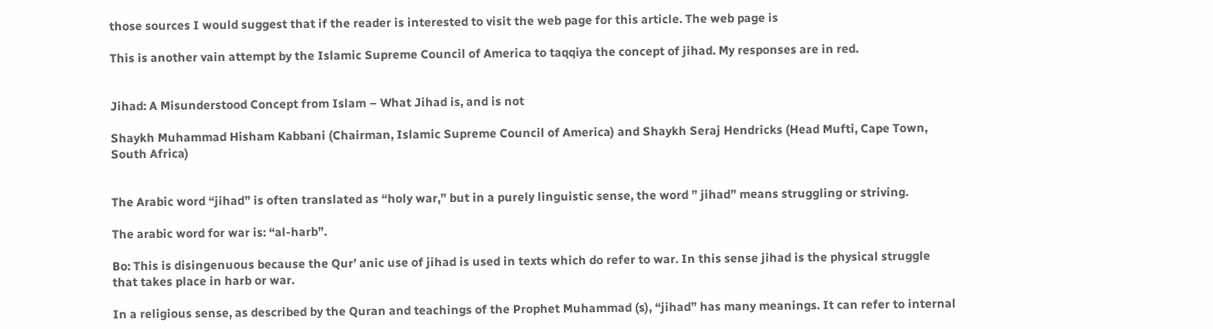those sources I would suggest that if the reader is interested to visit the web page for this article. The web page is

This is another vain attempt by the Islamic Supreme Council of America to taqqiya the concept of jihad. My responses are in red.


Jihad: A Misunderstood Concept from Islam – What Jihad is, and is not

Shaykh Muhammad Hisham Kabbani (Chairman, Islamic Supreme Council of America) and Shaykh Seraj Hendricks (Head Mufti, Cape Town, South Africa)


The Arabic word “jihad” is often translated as “holy war,” but in a purely linguistic sense, the word ” jihad” means struggling or striving.

The arabic word for war is: “al-harb”.

Bo: This is disingenuous because the Qur’ anic use of jihad is used in texts which do refer to war. In this sense jihad is the physical struggle that takes place in harb or war.

In a religious sense, as described by the Quran and teachings of the Prophet Muhammad (s), “jihad” has many meanings. It can refer to internal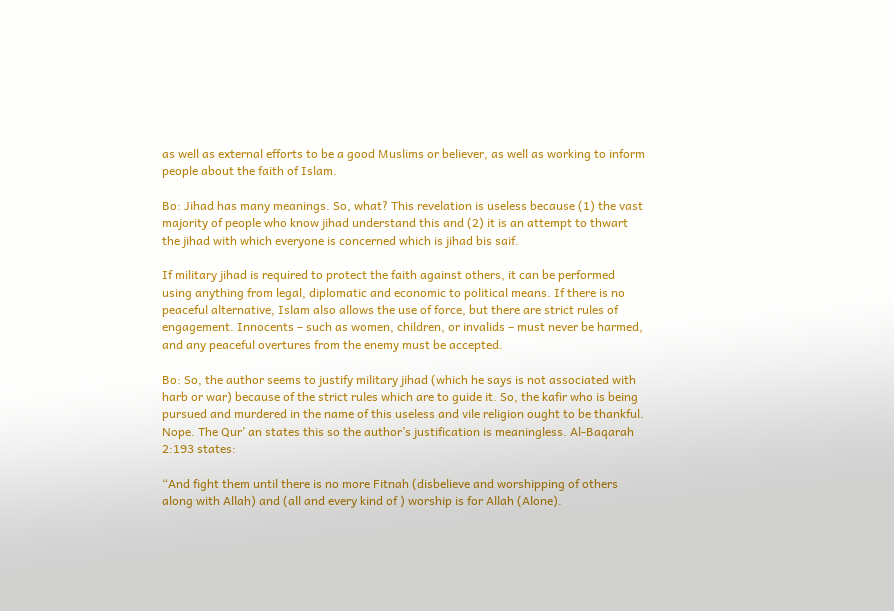as well as external efforts to be a good Muslims or believer, as well as working to inform people about the faith of Islam.

Bo: Jihad has many meanings. So, what? This revelation is useless because (1) the vast majority of people who know jihad understand this and (2) it is an attempt to thwart the jihad with which everyone is concerned which is jihad bis saif.

If military jihad is required to protect the faith against others, it can be performed using anything from legal, diplomatic and economic to political means. If there is no peaceful alternative, Islam also allows the use of force, but there are strict rules of engagement. Innocents – such as women, children, or invalids – must never be harmed, and any peaceful overtures from the enemy must be accepted.

Bo: So, the author seems to justify military jihad (which he says is not associated with harb or war) because of the strict rules which are to guide it. So, the kafir who is being pursued and murdered in the name of this useless and vile religion ought to be thankful. Nope. The Qur’ an states this so the author’s justification is meaningless. Al-Baqarah 2:193 states:

“And fight them until there is no more Fitnah (disbelieve and worshipping of others along with Allah) and (all and every kind of ) worship is for Allah (Alone).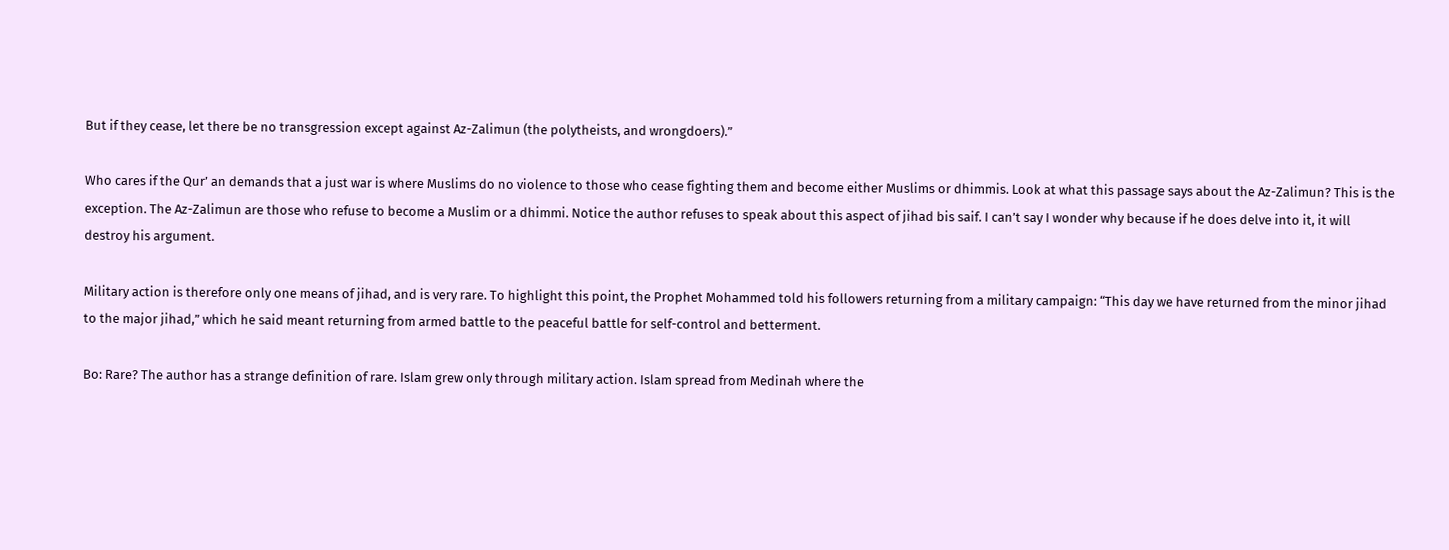But if they cease, let there be no transgression except against Az-Zalimun (the polytheists, and wrongdoers).”

Who cares if the Qur’ an demands that a just war is where Muslims do no violence to those who cease fighting them and become either Muslims or dhimmis. Look at what this passage says about the Az-Zalimun? This is the exception. The Az-Zalimun are those who refuse to become a Muslim or a dhimmi. Notice the author refuses to speak about this aspect of jihad bis saif. I can’t say I wonder why because if he does delve into it, it will destroy his argument.

Military action is therefore only one means of jihad, and is very rare. To highlight this point, the Prophet Mohammed told his followers returning from a military campaign: “This day we have returned from the minor jihad to the major jihad,” which he said meant returning from armed battle to the peaceful battle for self-control and betterment.

Bo: Rare? The author has a strange definition of rare. Islam grew only through military action. Islam spread from Medinah where the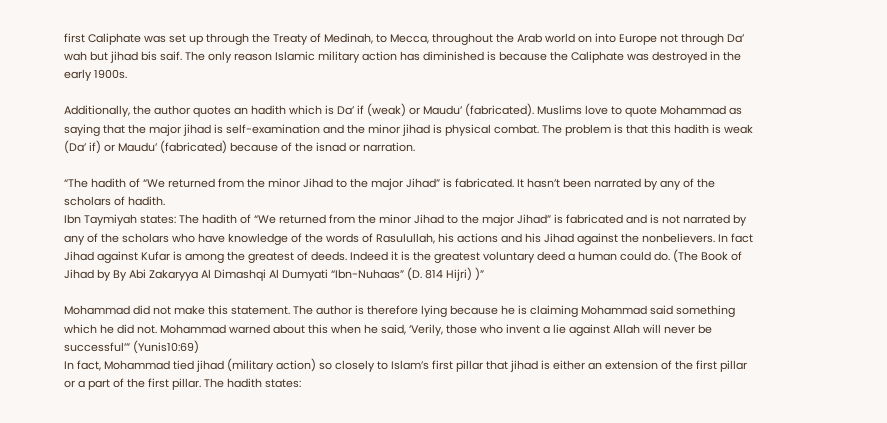first Caliphate was set up through the Treaty of Medinah, to Mecca, throughout the Arab world on into Europe not through Da’ wah but jihad bis saif. The only reason Islamic military action has diminished is because the Caliphate was destroyed in the early 1900s.

Additionally, the author quotes an hadith which is Da’ if (weak) or Maudu’ (fabricated). Muslims love to quote Mohammad as saying that the major jihad is self-examination and the minor jihad is physical combat. The problem is that this hadith is weak (Da’ if) or Maudu’ (fabricated) because of the isnad or narration.

“The hadith of “We returned from the minor Jihad to the major Jihad” is fabricated. It hasn’t been narrated by any of the scholars of hadith.
Ibn Taymiyah states: The hadith of “We returned from the minor Jihad to the major Jihad” is fabricated and is not narrated by any of the scholars who have knowledge of the words of Rasulullah, his actions and his Jihad against the nonbelievers. In fact Jihad against Kufar is among the greatest of deeds. Indeed it is the greatest voluntary deed a human could do. (The Book of Jihad by By Abi Zakaryya Al Dimashqi Al Dumyati “Ibn-Nuhaas” (D. 814 Hijri) )”

Mohammad did not make this statement. The author is therefore lying because he is claiming Mohammad said something which he did not. Mohammad warned about this when he said, ‘Verily, those who invent a lie against Allah will never be successful’” (Yunis10:69)
In fact, Mohammad tied jihad (military action) so closely to Islam’s first pillar that jihad is either an extension of the first pillar or a part of the first pillar. The hadith states: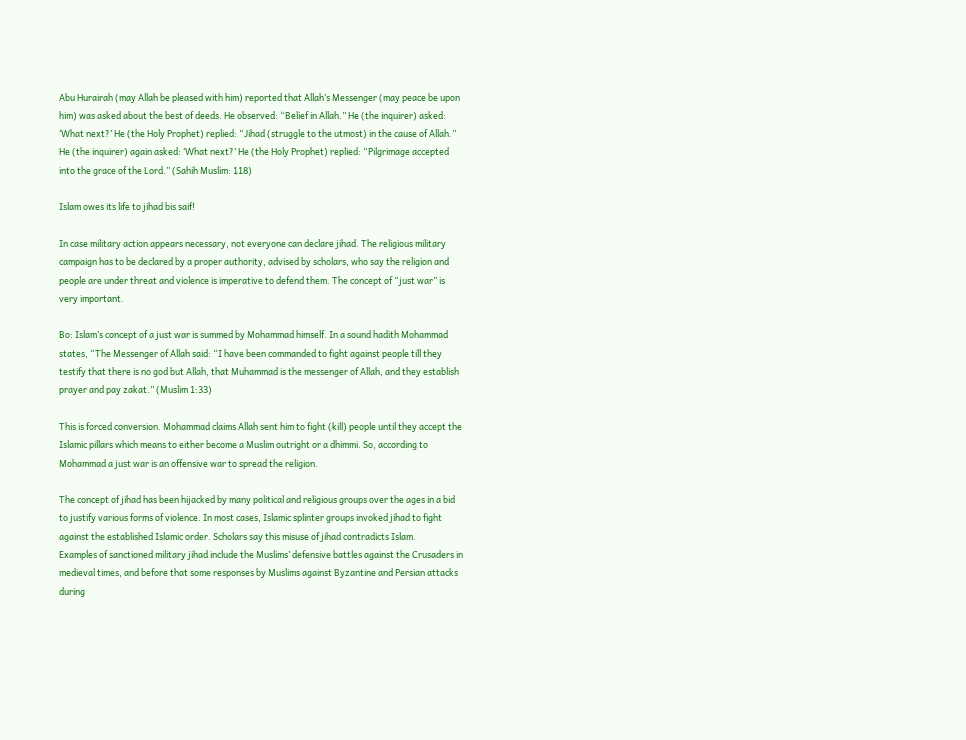Abu Hurairah (may Allah be pleased with him) reported that Allah’s Messenger (may peace be upon him) was asked about the best of deeds. He observed: “Belief in Allah.” He (the inquirer) asked: ‘What next?’ He (the Holy Prophet) replied: “Jihad (struggle to the utmost) in the cause of Allah.” He (the inquirer) again asked: ‘What next?’ He (the Holy Prophet) replied: “Pilgrimage accepted into the grace of the Lord.” (Sahih Muslim: 118)

Islam owes its life to jihad bis saif!

In case military action appears necessary, not everyone can declare jihad. The religious military campaign has to be declared by a proper authority, advised by scholars, who say the religion and people are under threat and violence is imperative to defend them. The concept of “just war” is very important.

Bo: Islam’s concept of a just war is summed by Mohammad himself. In a sound hadith Mohammad states, “The Messenger of Allah said: “I have been commanded to fight against people till they testify that there is no god but Allah, that Muhammad is the messenger of Allah, and they establish prayer and pay zakat.” (Muslim 1:33)

This is forced conversion. Mohammad claims Allah sent him to fight (kill) people until they accept the Islamic pillars which means to either become a Muslim outright or a dhimmi. So, according to Mohammad a just war is an offensive war to spread the religion.

The concept of jihad has been hijacked by many political and religious groups over the ages in a bid to justify various forms of violence. In most cases, Islamic splinter groups invoked jihad to fight against the established Islamic order. Scholars say this misuse of jihad contradicts Islam.
Examples of sanctioned military jihad include the Muslims’ defensive battles against the Crusaders in medieval times, and before that some responses by Muslims against Byzantine and Persian attacks during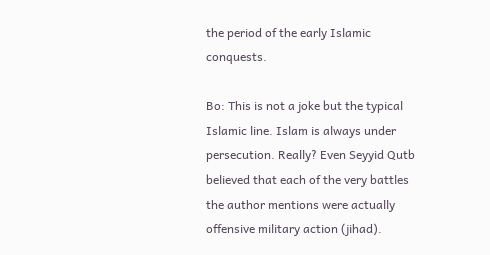the period of the early Islamic conquests.

Bo: This is not a joke but the typical Islamic line. Islam is always under persecution. Really? Even Seyyid Qutb believed that each of the very battles the author mentions were actually offensive military action (jihad).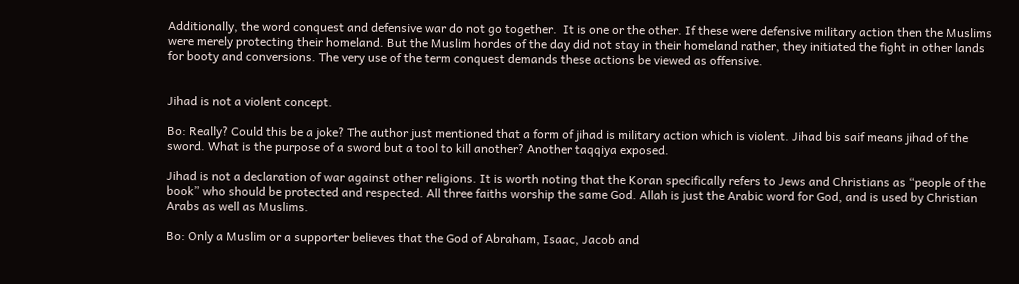Additionally, the word conquest and defensive war do not go together.  It is one or the other. If these were defensive military action then the Muslims were merely protecting their homeland. But the Muslim hordes of the day did not stay in their homeland rather, they initiated the fight in other lands for booty and conversions. The very use of the term conquest demands these actions be viewed as offensive.


Jihad is not a violent concept.

Bo: Really? Could this be a joke? The author just mentioned that a form of jihad is military action which is violent. Jihad bis saif means jihad of the sword. What is the purpose of a sword but a tool to kill another? Another taqqiya exposed.

Jihad is not a declaration of war against other religions. It is worth noting that the Koran specifically refers to Jews and Christians as “people of the book” who should be protected and respected. All three faiths worship the same God. Allah is just the Arabic word for God, and is used by Christian Arabs as well as Muslims.

Bo: Only a Muslim or a supporter believes that the God of Abraham, Isaac, Jacob and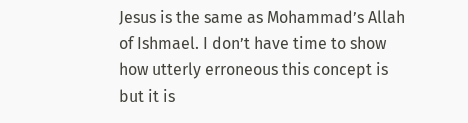Jesus is the same as Mohammad’s Allah of Ishmael. I don’t have time to show how utterly erroneous this concept is but it is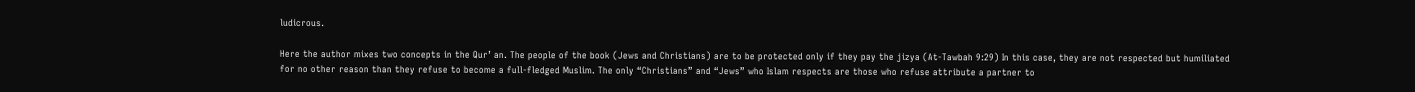ludicrous.

Here the author mixes two concepts in the Qur’ an. The people of the book (Jews and Christians) are to be protected only if they pay the jizya (At-Tawbah 9:29) In this case, they are not respected but humiliated for no other reason than they refuse to become a full-fledged Muslim. The only “Christians” and “Jews” who Islam respects are those who refuse attribute a partner to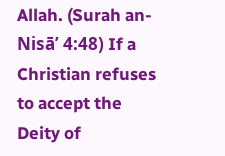Allah. (Surah an-Nisā’ 4:48) If a Christian refuses to accept the Deity of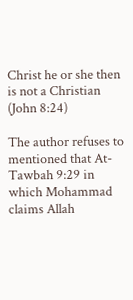Christ he or she then is not a Christian (John 8:24)

The author refuses to mentioned that At-Tawbah 9:29 in which Mohammad claims Allah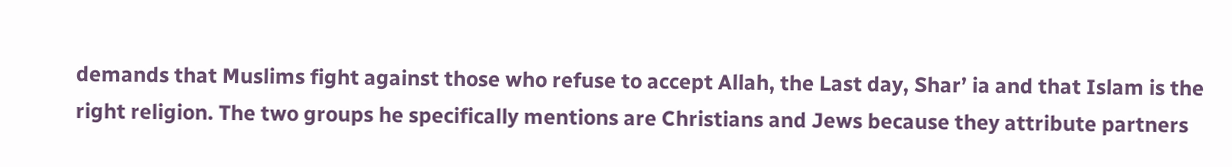demands that Muslims fight against those who refuse to accept Allah, the Last day, Shar’ ia and that Islam is the right religion. The two groups he specifically mentions are Christians and Jews because they attribute partners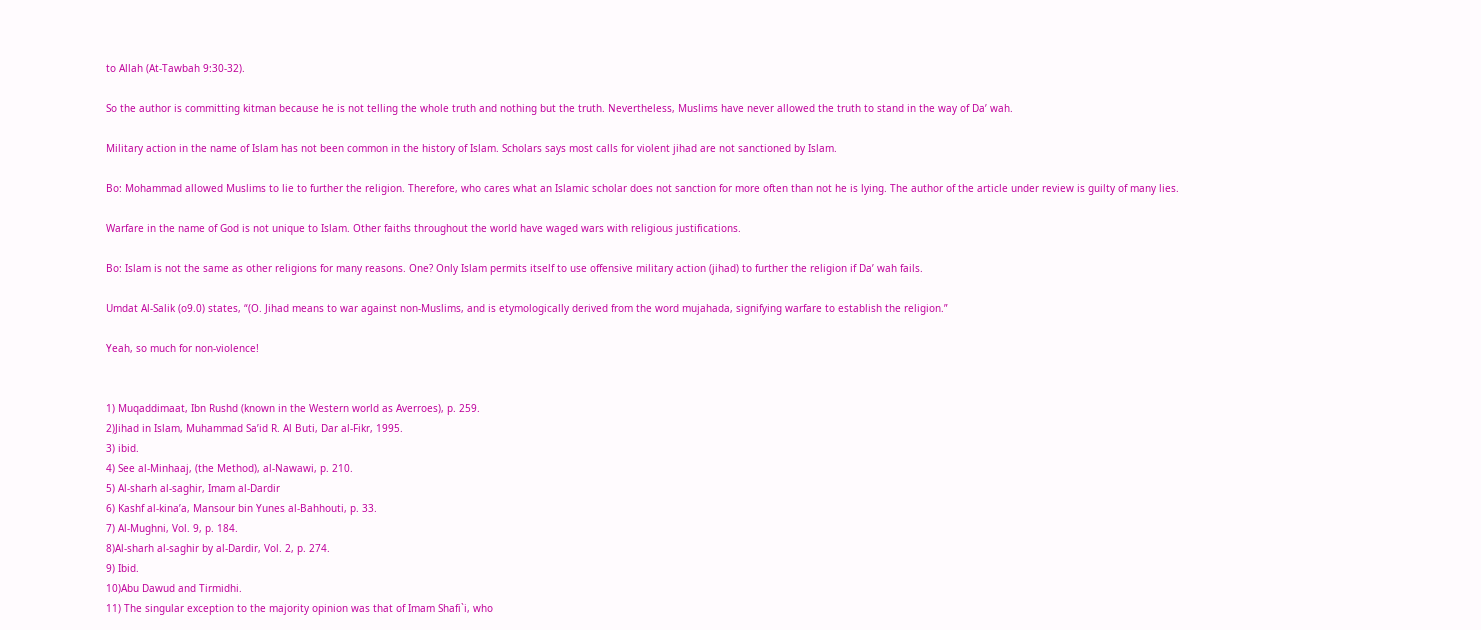to Allah (At-Tawbah 9:30-32).

So the author is committing kitman because he is not telling the whole truth and nothing but the truth. Nevertheless, Muslims have never allowed the truth to stand in the way of Da’ wah.

Military action in the name of Islam has not been common in the history of Islam. Scholars says most calls for violent jihad are not sanctioned by Islam.

Bo: Mohammad allowed Muslims to lie to further the religion. Therefore, who cares what an Islamic scholar does not sanction for more often than not he is lying. The author of the article under review is guilty of many lies.

Warfare in the name of God is not unique to Islam. Other faiths throughout the world have waged wars with religious justifications.

Bo: Islam is not the same as other religions for many reasons. One? Only Islam permits itself to use offensive military action (jihad) to further the religion if Da’ wah fails.

Umdat Al-Salik (o9.0) states, “(O. Jihad means to war against non-Muslims, and is etymologically derived from the word mujahada, signifying warfare to establish the religion.”

Yeah, so much for non-violence!


1) Muqaddimaat, Ibn Rushd (known in the Western world as Averroes), p. 259.
2)Jihad in Islam, Muhammad Sa’id R. Al Buti, Dar al-Fikr, 1995.
3) ibid.
4) See al-Minhaaj, (the Method), al-Nawawi, p. 210.
5) Al-sharh al-saghir, Imam al-Dardir
6) Kashf al-kina’a, Mansour bin Yunes al-Bahhouti, p. 33.
7) Al-Mughni, Vol. 9, p. 184.
8)Al-sharh al-saghir by al-Dardir, Vol. 2, p. 274.
9) Ibid.
10)Abu Dawud and Tirmidhi.
11) The singular exception to the majority opinion was that of Imam Shafi`i, who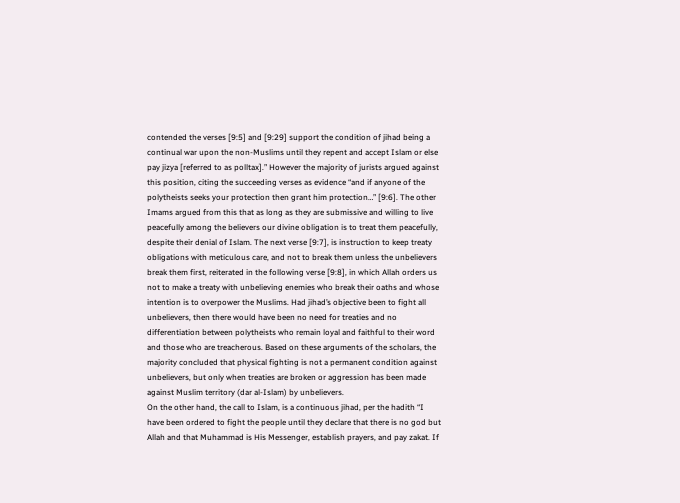contended the verses [9:5] and [9:29] support the condition of jihad being a continual war upon the non-Muslims until they repent and accept Islam or else pay jizya [referred to as polltax].” However the majority of jurists argued against this position, citing the succeeding verses as evidence “and if anyone of the polytheists seeks your protection then grant him protection…” [9:6]. The other Imams argued from this that as long as they are submissive and willing to live peacefully among the believers our divine obligation is to treat them peacefully, despite their denial of Islam. The next verse [9:7], is instruction to keep treaty obligations with meticulous care, and not to break them unless the unbelievers break them first, reiterated in the following verse [9:8], in which Allah orders us not to make a treaty with unbelieving enemies who break their oaths and whose intention is to overpower the Muslims. Had jihad’s objective been to fight all unbelievers, then there would have been no need for treaties and no differentiation between polytheists who remain loyal and faithful to their word and those who are treacherous. Based on these arguments of the scholars, the majority concluded that physical fighting is not a permanent condition against unbelievers, but only when treaties are broken or aggression has been made against Muslim territory (dar al-Islam) by unbelievers.
On the other hand, the call to Islam, is a continuous jihad, per the hadith “I have been ordered to fight the people until they declare that there is no god but Allah and that Muhammad is His Messenger, establish prayers, and pay zakat. If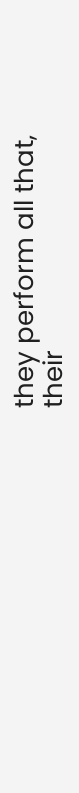they perform all that, their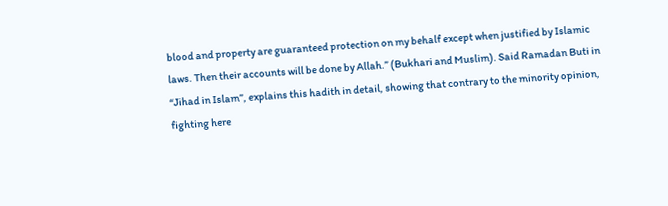blood and property are guaranteed protection on my behalf except when justified by Islamic laws. Then their accounts will be done by Allah.” (Bukhari and Muslim). Said Ramadan Buti in “Jihad in Islam”, explains this hadith in detail, showing that contrary to the minority opinion, fighting here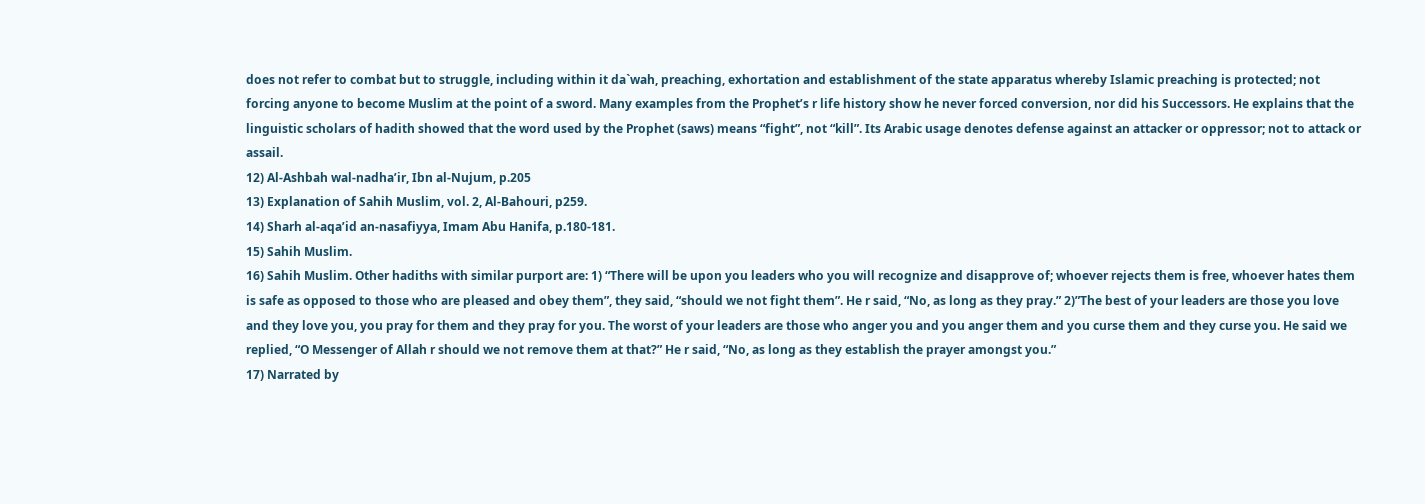does not refer to combat but to struggle, including within it da`wah, preaching, exhortation and establishment of the state apparatus whereby Islamic preaching is protected; not forcing anyone to become Muslim at the point of a sword. Many examples from the Prophet’s r life history show he never forced conversion, nor did his Successors. He explains that the linguistic scholars of hadith showed that the word used by the Prophet (saws) means “fight”, not “kill”. Its Arabic usage denotes defense against an attacker or oppressor; not to attack or assail.
12) Al-Ashbah wal-nadha’ir, Ibn al-Nujum, p.205
13) Explanation of Sahih Muslim, vol. 2, Al-Bahouri, p259.
14) Sharh al-aqa’id an-nasafiyya, Imam Abu Hanifa, p.180-181.
15) Sahih Muslim.
16) Sahih Muslim. Other hadiths with similar purport are: 1) “There will be upon you leaders who you will recognize and disapprove of; whoever rejects them is free, whoever hates them is safe as opposed to those who are pleased and obey them”, they said, “should we not fight them”. He r said, “No, as long as they pray.” 2)”The best of your leaders are those you love and they love you, you pray for them and they pray for you. The worst of your leaders are those who anger you and you anger them and you curse them and they curse you. He said we replied, “O Messenger of Allah r should we not remove them at that?” He r said, “No, as long as they establish the prayer amongst you.”
17) Narrated by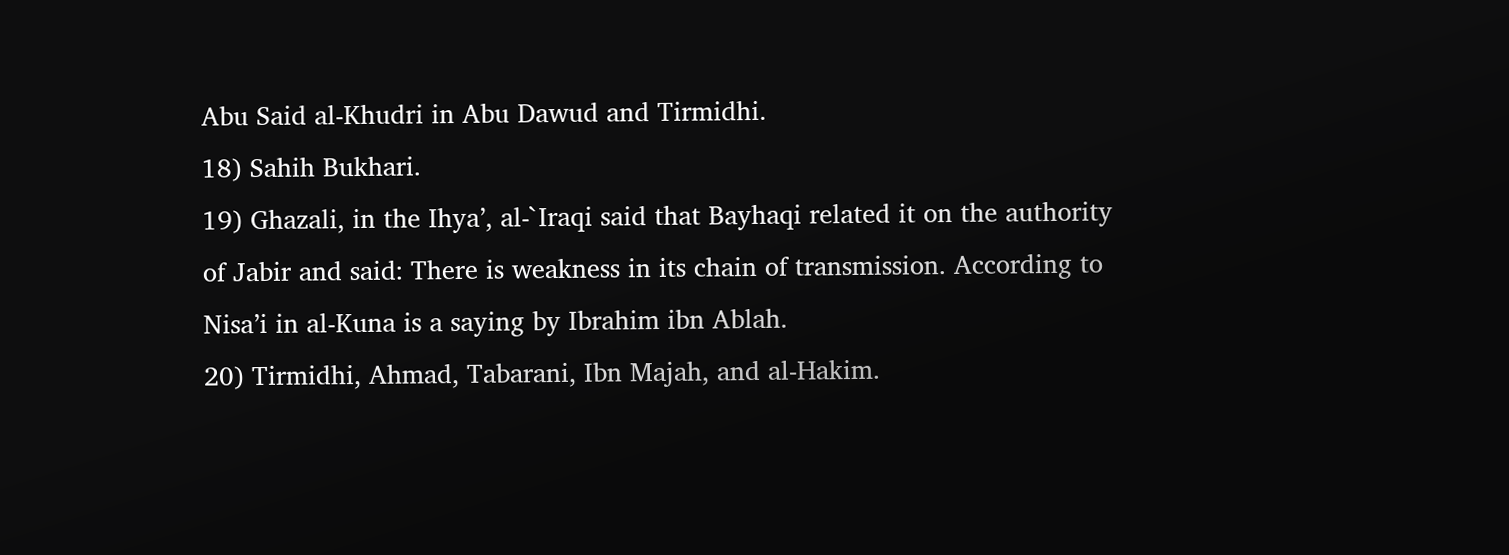Abu Said al-Khudri in Abu Dawud and Tirmidhi.
18) Sahih Bukhari.
19) Ghazali, in the Ihya’, al-`Iraqi said that Bayhaqi related it on the authority of Jabir and said: There is weakness in its chain of transmission. According to Nisa’i in al-Kuna is a saying by Ibrahim ibn Ablah.
20) Tirmidhi, Ahmad, Tabarani, Ibn Majah, and al-Hakim.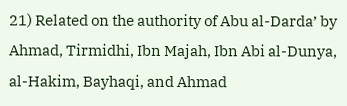21) Related on the authority of Abu al-Darda’ by Ahmad, Tirmidhi, Ibn Majah, Ibn Abi al-Dunya, al-Hakim, Bayhaqi, and Ahmad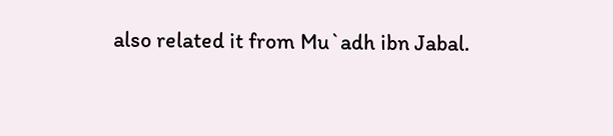also related it from Mu`adh ibn Jabal.